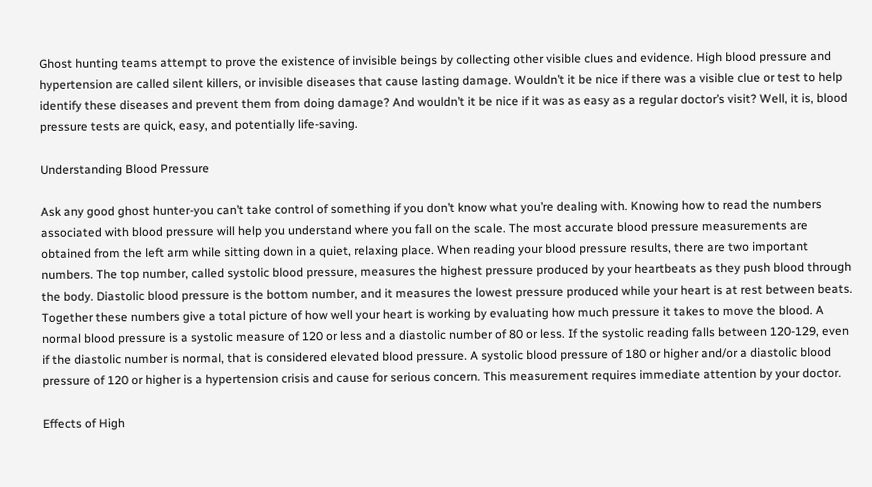Ghost hunting teams attempt to prove the existence of invisible beings by collecting other visible clues and evidence. High blood pressure and hypertension are called silent killers, or invisible diseases that cause lasting damage. Wouldn’t it be nice if there was a visible clue or test to help identify these diseases and prevent them from doing damage? And wouldn’t it be nice if it was as easy as a regular doctor’s visit? Well, it is, blood pressure tests are quick, easy, and potentially life-saving.

Understanding Blood Pressure

Ask any good ghost hunter-you can’t take control of something if you don’t know what you’re dealing with. Knowing how to read the numbers associated with blood pressure will help you understand where you fall on the scale. The most accurate blood pressure measurements are obtained from the left arm while sitting down in a quiet, relaxing place. When reading your blood pressure results, there are two important numbers. The top number, called systolic blood pressure, measures the highest pressure produced by your heartbeats as they push blood through the body. Diastolic blood pressure is the bottom number, and it measures the lowest pressure produced while your heart is at rest between beats. Together these numbers give a total picture of how well your heart is working by evaluating how much pressure it takes to move the blood. A normal blood pressure is a systolic measure of 120 or less and a diastolic number of 80 or less. If the systolic reading falls between 120-129, even if the diastolic number is normal, that is considered elevated blood pressure. A systolic blood pressure of 180 or higher and/or a diastolic blood pressure of 120 or higher is a hypertension crisis and cause for serious concern. This measurement requires immediate attention by your doctor.

Effects of High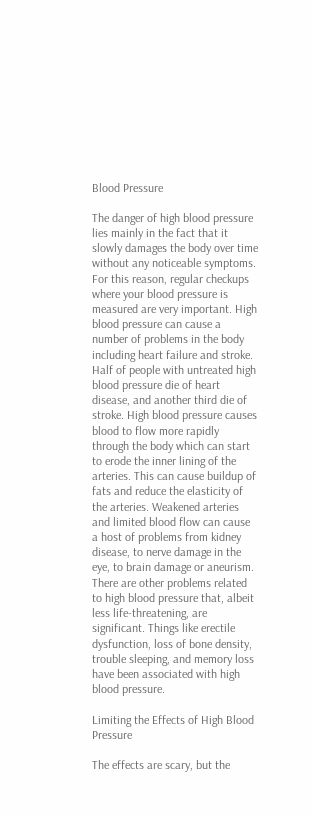Blood Pressure

The danger of high blood pressure lies mainly in the fact that it slowly damages the body over time without any noticeable symptoms. For this reason, regular checkups where your blood pressure is measured are very important. High blood pressure can cause a number of problems in the body including heart failure and stroke. Half of people with untreated high blood pressure die of heart disease, and another third die of stroke. High blood pressure causes blood to flow more rapidly through the body which can start to erode the inner lining of the arteries. This can cause buildup of fats and reduce the elasticity of the arteries. Weakened arteries and limited blood flow can cause a host of problems from kidney disease, to nerve damage in the eye, to brain damage or aneurism. There are other problems related to high blood pressure that, albeit less life-threatening, are significant. Things like erectile dysfunction, loss of bone density, trouble sleeping, and memory loss have been associated with high blood pressure.

Limiting the Effects of High Blood Pressure

The effects are scary, but the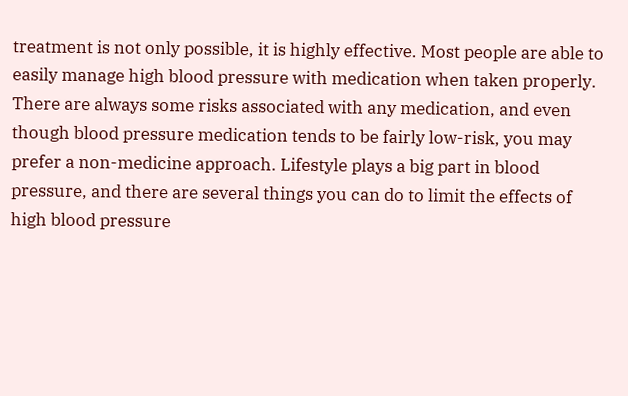treatment is not only possible, it is highly effective. Most people are able to easily manage high blood pressure with medication when taken properly. There are always some risks associated with any medication, and even though blood pressure medication tends to be fairly low-risk, you may prefer a non-medicine approach. Lifestyle plays a big part in blood pressure, and there are several things you can do to limit the effects of high blood pressure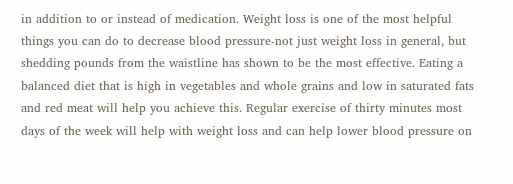in addition to or instead of medication. Weight loss is one of the most helpful things you can do to decrease blood pressure-not just weight loss in general, but shedding pounds from the waistline has shown to be the most effective. Eating a balanced diet that is high in vegetables and whole grains and low in saturated fats and red meat will help you achieve this. Regular exercise of thirty minutes most days of the week will help with weight loss and can help lower blood pressure on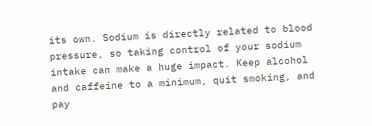its own. Sodium is directly related to blood pressure, so taking control of your sodium intake can make a huge impact. Keep alcohol and caffeine to a minimum, quit smoking, and pay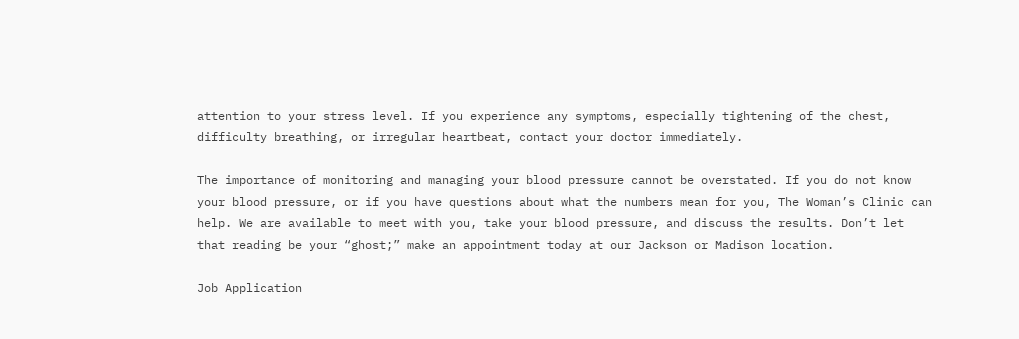attention to your stress level. If you experience any symptoms, especially tightening of the chest, difficulty breathing, or irregular heartbeat, contact your doctor immediately.

The importance of monitoring and managing your blood pressure cannot be overstated. If you do not know your blood pressure, or if you have questions about what the numbers mean for you, The Woman’s Clinic can help. We are available to meet with you, take your blood pressure, and discuss the results. Don’t let that reading be your “ghost;” make an appointment today at our Jackson or Madison location.

Job Application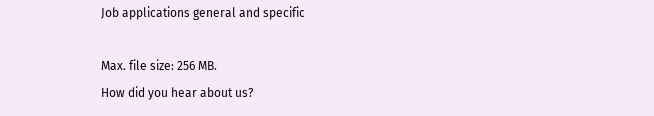Job applications general and specific

Max. file size: 256 MB.
How did you hear about us?